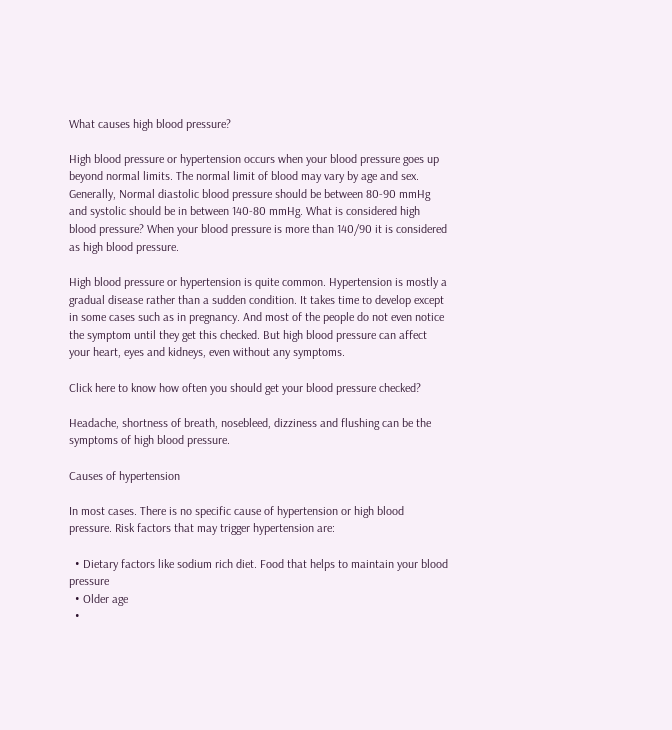What causes high blood pressure?

High blood pressure or hypertension occurs when your blood pressure goes up beyond normal limits. The normal limit of blood may vary by age and sex. Generally, Normal diastolic blood pressure should be between 80-90 mmHg and systolic should be in between 140-80 mmHg. What is considered high blood pressure? When your blood pressure is more than 140/90 it is considered as high blood pressure.

High blood pressure or hypertension is quite common. Hypertension is mostly a gradual disease rather than a sudden condition. It takes time to develop except in some cases such as in pregnancy. And most of the people do not even notice the symptom until they get this checked. But high blood pressure can affect your heart, eyes and kidneys, even without any symptoms.

Click here to know how often you should get your blood pressure checked?

Headache, shortness of breath, nosebleed, dizziness and flushing can be the symptoms of high blood pressure.

Causes of hypertension

In most cases. There is no specific cause of hypertension or high blood pressure. Risk factors that may trigger hypertension are:

  • Dietary factors like sodium rich diet. Food that helps to maintain your blood pressure
  • Older age
  •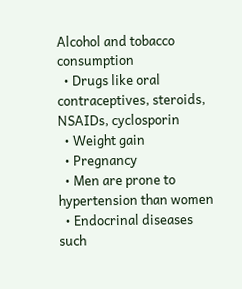Alcohol and tobacco consumption
  • Drugs like oral contraceptives, steroids, NSAIDs, cyclosporin
  • Weight gain
  • Pregnancy
  • Men are prone to hypertension than women
  • Endocrinal diseases such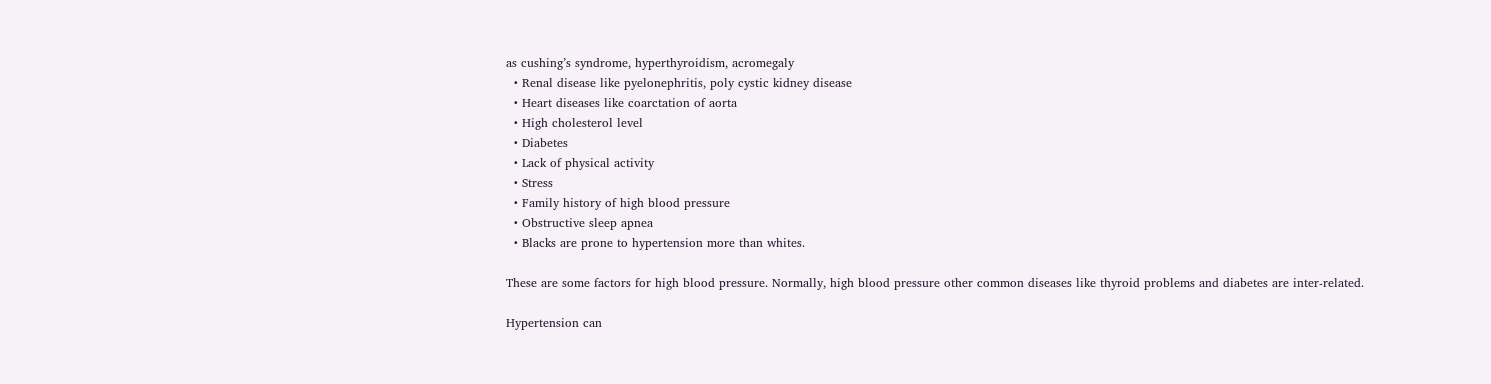as cushing’s syndrome, hyperthyroidism, acromegaly
  • Renal disease like pyelonephritis, poly cystic kidney disease
  • Heart diseases like coarctation of aorta
  • High cholesterol level
  • Diabetes
  • Lack of physical activity
  • Stress
  • Family history of high blood pressure
  • Obstructive sleep apnea
  • Blacks are prone to hypertension more than whites.

These are some factors for high blood pressure. Normally, high blood pressure other common diseases like thyroid problems and diabetes are inter-related.

Hypertension can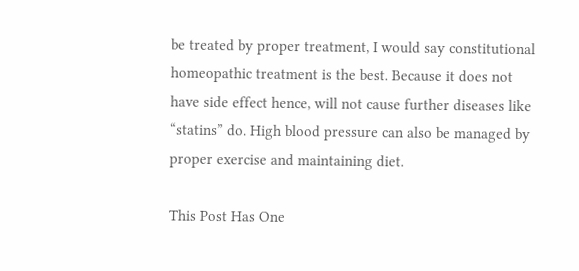be treated by proper treatment, I would say constitutional homeopathic treatment is the best. Because it does not have side effect hence, will not cause further diseases like “statins” do. High blood pressure can also be managed by proper exercise and maintaining diet.

This Post Has One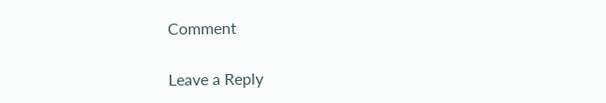Comment

Leave a Reply